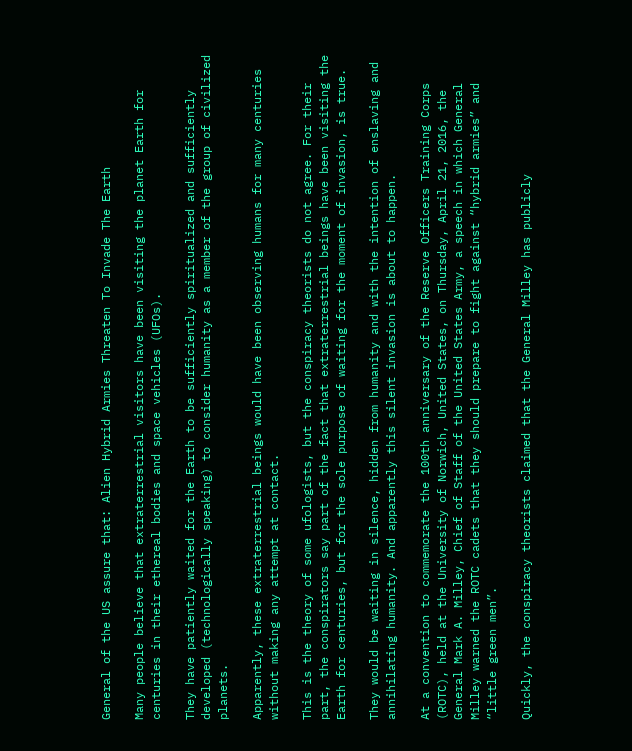General of the US assure that: Alien Hybrid Armies Threaten To Invade The Earth

Many people believe that extraterrestrial visitors have been visiting the planet Earth for centuries in their ethereal bodies and space vehicles (UFOs).

They have patiently waited for the Earth to be sufficiently spiritualized and sufficiently developed (technologically speaking) to consider humanity as a member of the group of civilized planets.

Apparently, these extraterrestrial beings would have been observing humans for many centuries without making any attempt at contact.

This is the theory of some ufologists, but the conspiracy theorists do not agree. For their part, the conspirators say part of the fact that extraterrestrial beings have been visiting the Earth for centuries, but for the sole purpose of waiting for the moment of invasion, is true.

They would be waiting in silence, hidden from humanity and with the intention of enslaving and annihilating humanity. And apparently this silent invasion is about to happen.

At a convention to commemorate the 100th anniversary of the Reserve Officers Training Corps (ROTC), held at the University of Norwich, United States, on Thursday, April 21, 2016, the General Mark A. Milley, Chief of Staff of the United States Army, a speech in which General Milley warned the ROTC cadets that they should prepare to fight against “hybrid armies” and “little green men”.

Quickly, the conspiracy theorists claimed that the General Milley has publicly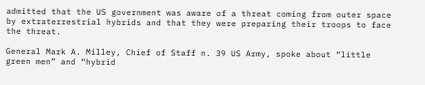admitted that the US government was aware of a threat coming from outer space by extraterrestrial hybrids and that they were preparing their troops to face the threat.

General Mark A. Milley, Chief of Staff n. 39 US Army, spoke about “little green men” and “hybrid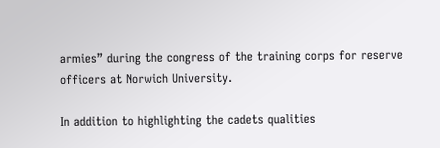armies” during the congress of the training corps for reserve officers at Norwich University.

In addition to highlighting the cadets qualities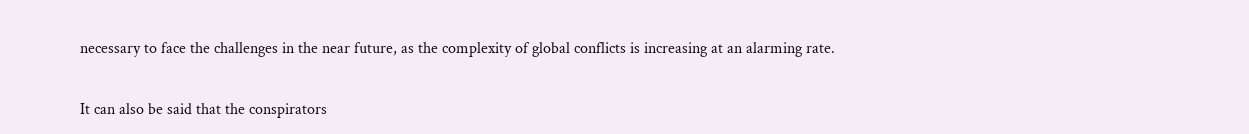necessary to face the challenges in the near future, as the complexity of global conflicts is increasing at an alarming rate.

It can also be said that the conspirators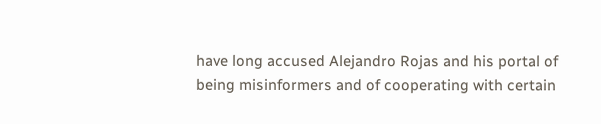have long accused Alejandro Rojas and his portal of being misinformers and of cooperating with certain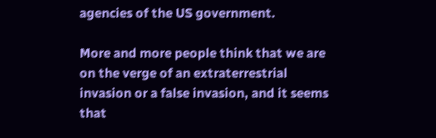agencies of the US government.

More and more people think that we are on the verge of an extraterrestrial invasion or a false invasion, and it seems that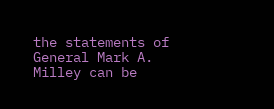the statements of General Mark A. Milley can be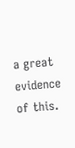a great evidence of this.